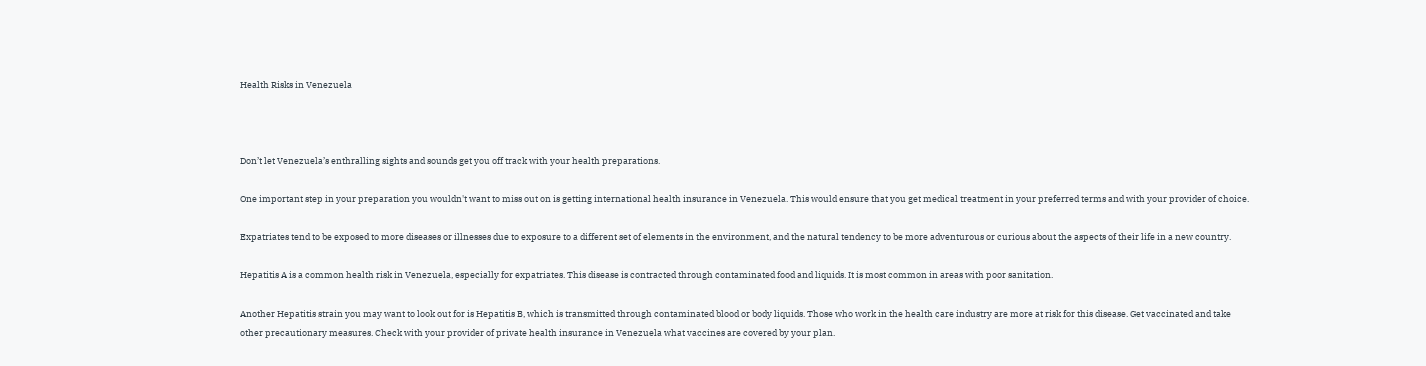Health Risks in Venezuela



Don’t let Venezuela’s enthralling sights and sounds get you off track with your health preparations.

One important step in your preparation you wouldn't want to miss out on is getting international health insurance in Venezuela. This would ensure that you get medical treatment in your preferred terms and with your provider of choice.

Expatriates tend to be exposed to more diseases or illnesses due to exposure to a different set of elements in the environment, and the natural tendency to be more adventurous or curious about the aspects of their life in a new country.

Hepatitis A is a common health risk in Venezuela, especially for expatriates. This disease is contracted through contaminated food and liquids. It is most common in areas with poor sanitation.

Another Hepatitis strain you may want to look out for is Hepatitis B, which is transmitted through contaminated blood or body liquids. Those who work in the health care industry are more at risk for this disease. Get vaccinated and take other precautionary measures. Check with your provider of private health insurance in Venezuela what vaccines are covered by your plan.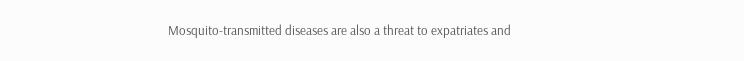Mosquito-transmitted diseases are also a threat to expatriates and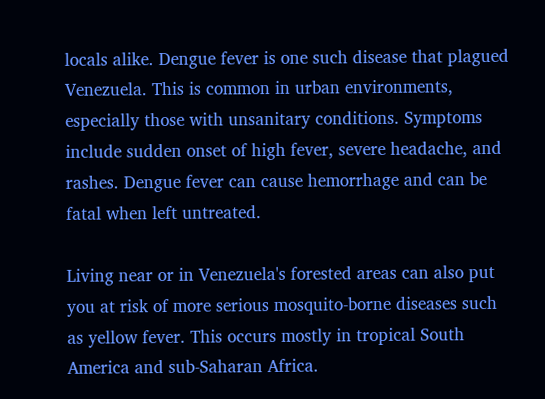locals alike. Dengue fever is one such disease that plagued Venezuela. This is common in urban environments, especially those with unsanitary conditions. Symptoms include sudden onset of high fever, severe headache, and rashes. Dengue fever can cause hemorrhage and can be fatal when left untreated.

Living near or in Venezuela's forested areas can also put you at risk of more serious mosquito-borne diseases such as yellow fever. This occurs mostly in tropical South America and sub-Saharan Africa.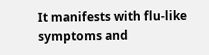It manifests with flu-like symptoms and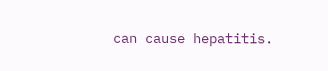can cause hepatitis.